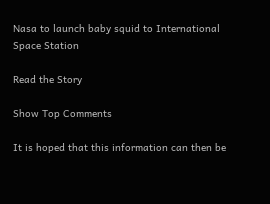Nasa to launch baby squid to International Space Station

Read the Story

Show Top Comments

It is hoped that this information can then be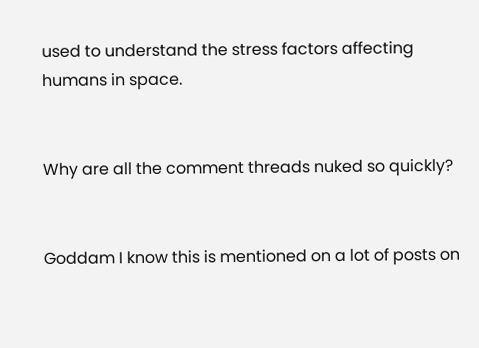used to understand the stress factors affecting humans in space.


Why are all the comment threads nuked so quickly?


Goddam I know this is mentioned on a lot of posts on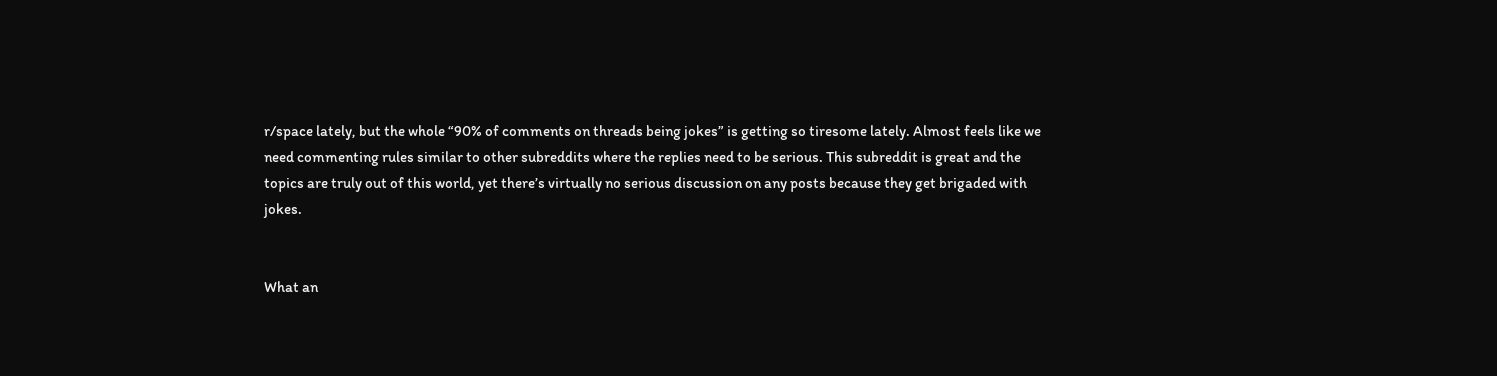r/space lately, but the whole “90% of comments on threads being jokes” is getting so tiresome lately. Almost feels like we need commenting rules similar to other subreddits where the replies need to be serious. This subreddit is great and the topics are truly out of this world, yet there’s virtually no serious discussion on any posts because they get brigaded with jokes.


What an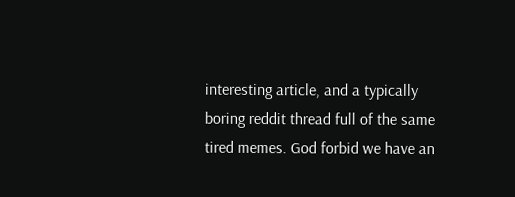interesting article, and a typically boring reddit thread full of the same tired memes. God forbid we have an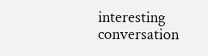interesting conversation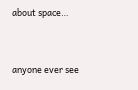about space…


anyone ever see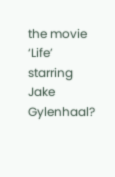the movie ‘Life’ starring Jake Gylenhaal?